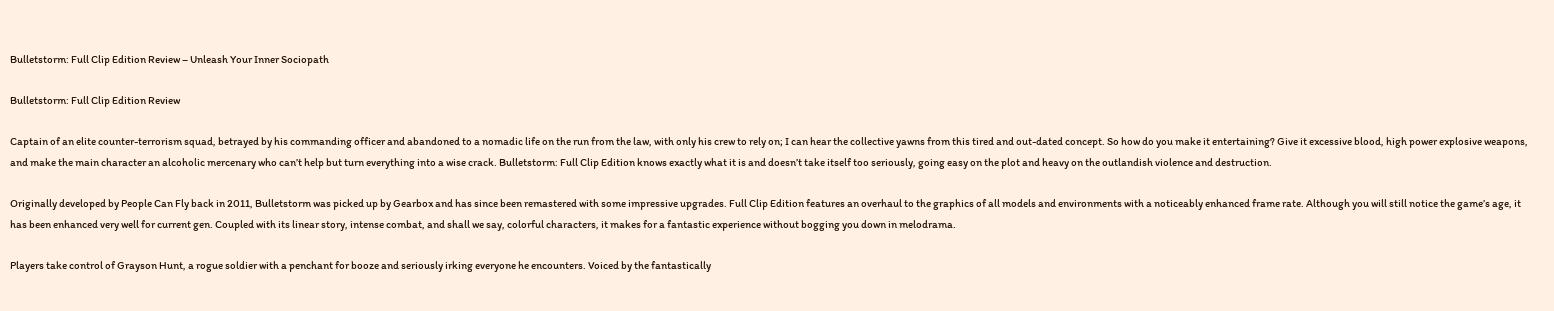Bulletstorm: Full Clip Edition Review – Unleash Your Inner Sociopath

Bulletstorm: Full Clip Edition Review

Captain of an elite counter-terrorism squad, betrayed by his commanding officer and abandoned to a nomadic life on the run from the law, with only his crew to rely on; I can hear the collective yawns from this tired and out-dated concept. So how do you make it entertaining? Give it excessive blood, high power explosive weapons, and make the main character an alcoholic mercenary who can’t help but turn everything into a wise crack. Bulletstorm: Full Clip Edition knows exactly what it is and doesn’t take itself too seriously, going easy on the plot and heavy on the outlandish violence and destruction.

Originally developed by People Can Fly back in 2011, Bulletstorm was picked up by Gearbox and has since been remastered with some impressive upgrades. Full Clip Edition features an overhaul to the graphics of all models and environments with a noticeably enhanced frame rate. Although you will still notice the game’s age, it has been enhanced very well for current gen. Coupled with its linear story, intense combat, and shall we say, colorful characters, it makes for a fantastic experience without bogging you down in melodrama.

Players take control of Grayson Hunt, a rogue soldier with a penchant for booze and seriously irking everyone he encounters. Voiced by the fantastically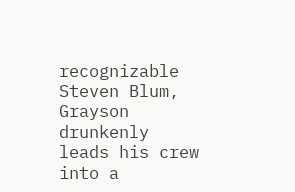recognizable Steven Blum, Grayson drunkenly leads his crew into a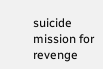suicide mission for revenge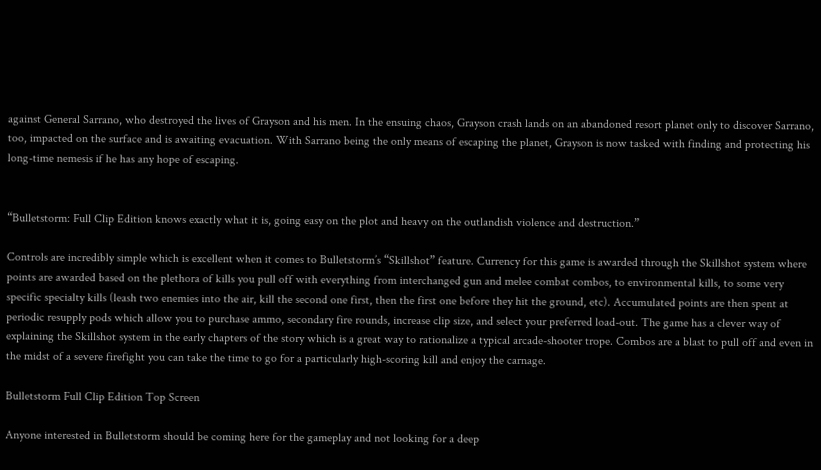against General Sarrano, who destroyed the lives of Grayson and his men. In the ensuing chaos, Grayson crash lands on an abandoned resort planet only to discover Sarrano, too, impacted on the surface and is awaiting evacuation. With Sarrano being the only means of escaping the planet, Grayson is now tasked with finding and protecting his long-time nemesis if he has any hope of escaping.


“Bulletstorm: Full Clip Edition knows exactly what it is, going easy on the plot and heavy on the outlandish violence and destruction.”

Controls are incredibly simple which is excellent when it comes to Bulletstorm’s “Skillshot” feature. Currency for this game is awarded through the Skillshot system where points are awarded based on the plethora of kills you pull off with everything from interchanged gun and melee combat combos, to environmental kills, to some very specific specialty kills (leash two enemies into the air, kill the second one first, then the first one before they hit the ground, etc). Accumulated points are then spent at periodic resupply pods which allow you to purchase ammo, secondary fire rounds, increase clip size, and select your preferred load-out. The game has a clever way of explaining the Skillshot system in the early chapters of the story which is a great way to rationalize a typical arcade-shooter trope. Combos are a blast to pull off and even in the midst of a severe firefight you can take the time to go for a particularly high-scoring kill and enjoy the carnage.

Bulletstorm Full Clip Edition Top Screen

Anyone interested in Bulletstorm should be coming here for the gameplay and not looking for a deep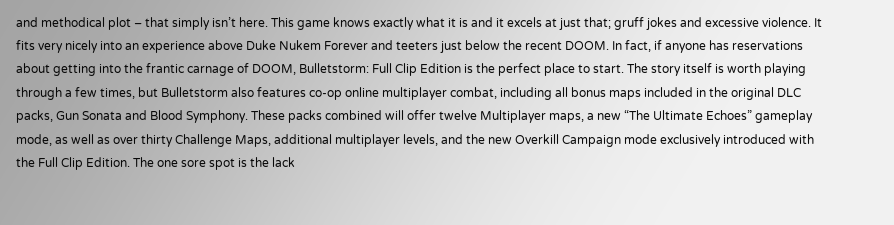and methodical plot – that simply isn’t here. This game knows exactly what it is and it excels at just that; gruff jokes and excessive violence. It fits very nicely into an experience above Duke Nukem Forever and teeters just below the recent DOOM. In fact, if anyone has reservations about getting into the frantic carnage of DOOM, Bulletstorm: Full Clip Edition is the perfect place to start. The story itself is worth playing through a few times, but Bulletstorm also features co-op online multiplayer combat, including all bonus maps included in the original DLC packs, Gun Sonata and Blood Symphony. These packs combined will offer twelve Multiplayer maps, a new “The Ultimate Echoes” gameplay mode, as well as over thirty Challenge Maps, additional multiplayer levels, and the new Overkill Campaign mode exclusively introduced with the Full Clip Edition. The one sore spot is the lack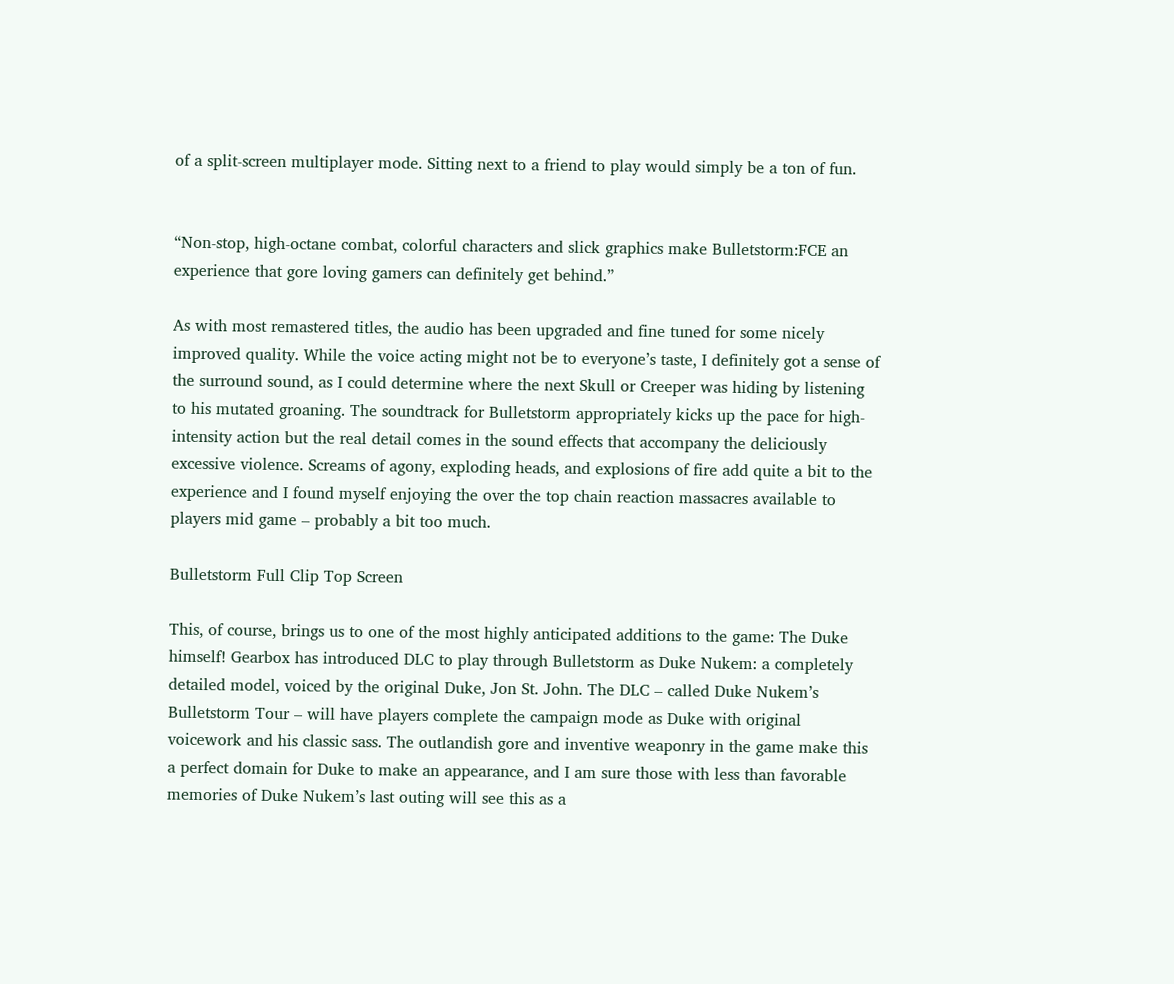of a split-screen multiplayer mode. Sitting next to a friend to play would simply be a ton of fun.


“Non-stop, high-octane combat, colorful characters and slick graphics make Bulletstorm:FCE an experience that gore loving gamers can definitely get behind.”

As with most remastered titles, the audio has been upgraded and fine tuned for some nicely improved quality. While the voice acting might not be to everyone’s taste, I definitely got a sense of the surround sound, as I could determine where the next Skull or Creeper was hiding by listening to his mutated groaning. The soundtrack for Bulletstorm appropriately kicks up the pace for high-intensity action but the real detail comes in the sound effects that accompany the deliciously excessive violence. Screams of agony, exploding heads, and explosions of fire add quite a bit to the experience and I found myself enjoying the over the top chain reaction massacres available to players mid game – probably a bit too much.

Bulletstorm Full Clip Top Screen

This, of course, brings us to one of the most highly anticipated additions to the game: The Duke himself! Gearbox has introduced DLC to play through Bulletstorm as Duke Nukem: a completely detailed model, voiced by the original Duke, Jon St. John. The DLC – called Duke Nukem’s Bulletstorm Tour – will have players complete the campaign mode as Duke with original voicework and his classic sass. The outlandish gore and inventive weaponry in the game make this a perfect domain for Duke to make an appearance, and I am sure those with less than favorable memories of Duke Nukem’s last outing will see this as a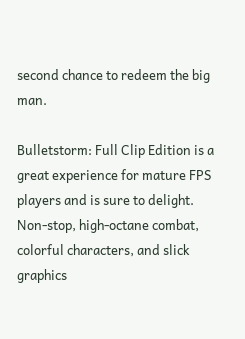second chance to redeem the big man.

Bulletstorm: Full Clip Edition is a great experience for mature FPS players and is sure to delight. Non-stop, high-octane combat, colorful characters, and slick graphics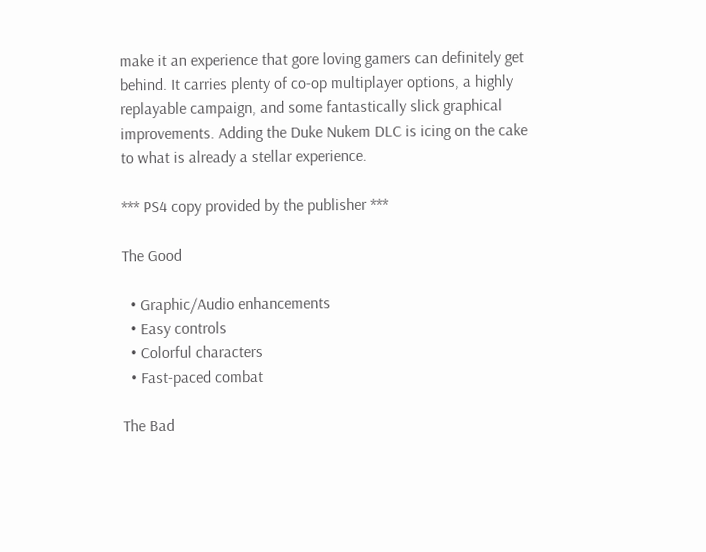make it an experience that gore loving gamers can definitely get behind. It carries plenty of co-op multiplayer options, a highly replayable campaign, and some fantastically slick graphical improvements. Adding the Duke Nukem DLC is icing on the cake to what is already a stellar experience.

*** PS4 copy provided by the publisher ***

The Good

  • Graphic/Audio enhancements
  • Easy controls
  • Colorful characters
  • Fast-paced combat

The Bad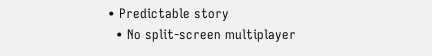• Predictable story
  • No split-screen multiplayer